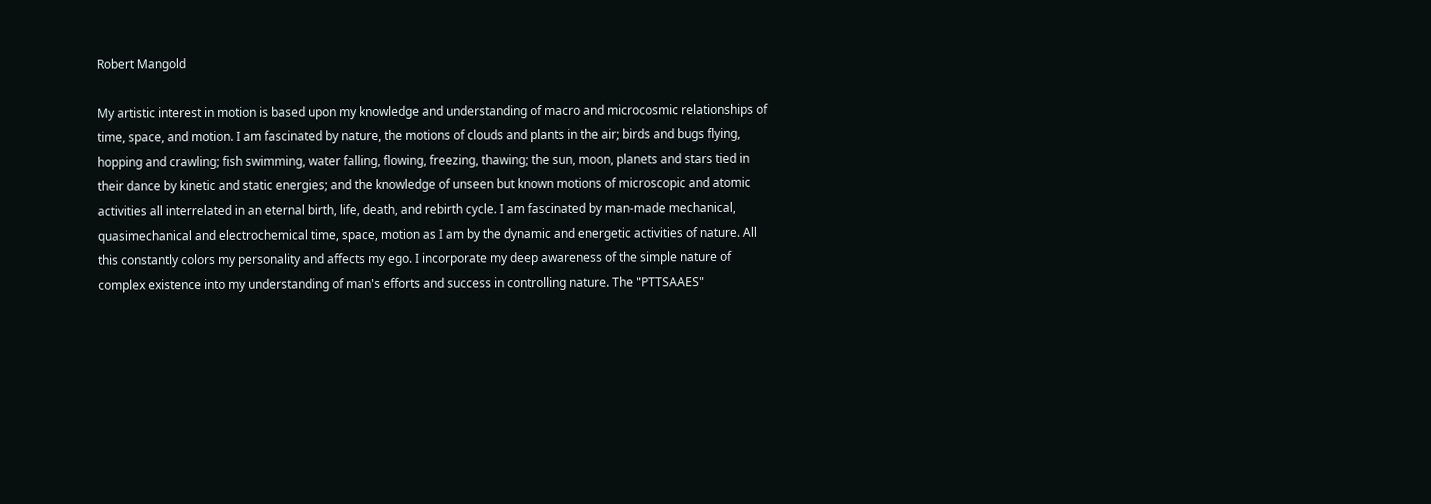Robert Mangold

My artistic interest in motion is based upon my knowledge and understanding of macro and microcosmic relationships of time, space, and motion. I am fascinated by nature, the motions of clouds and plants in the air; birds and bugs flying, hopping and crawling; fish swimming, water falling, flowing, freezing, thawing; the sun, moon, planets and stars tied in their dance by kinetic and static energies; and the knowledge of unseen but known motions of microscopic and atomic activities all interrelated in an eternal birth, life, death, and rebirth cycle. I am fascinated by man-made mechanical, quasimechanical and electrochemical time, space, motion as I am by the dynamic and energetic activities of nature. All this constantly colors my personality and affects my ego. I incorporate my deep awareness of the simple nature of complex existence into my understanding of man's efforts and success in controlling nature. The "PTTSAAES"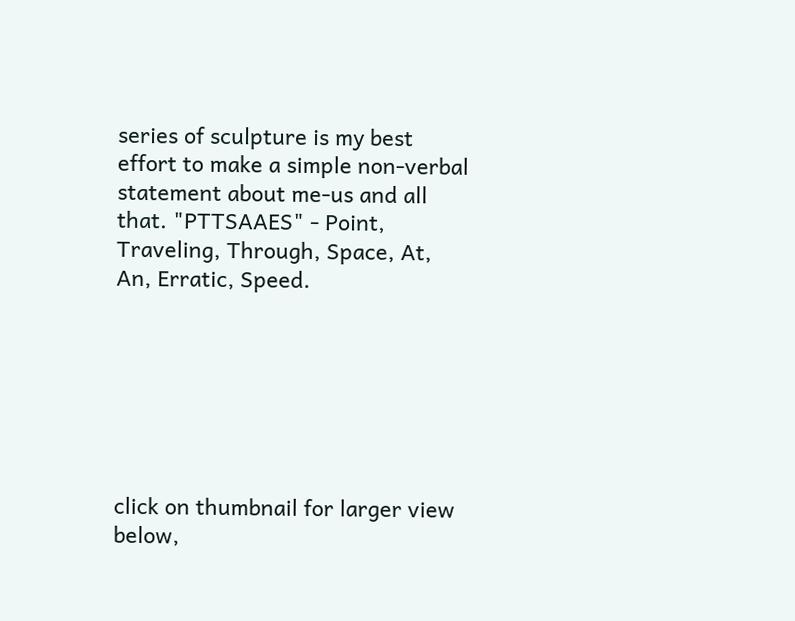series of sculpture is my best effort to make a simple non-verbal statement about me-us and all that. "PTTSAAES" - Point, Traveling, Through, Space, At, An, Erratic, Speed.







click on thumbnail for larger view below,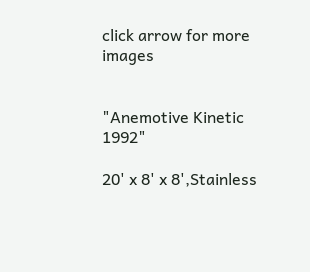click arrow for more images


"Anemotive Kinetic 1992"

20' x 8' x 8',Stainless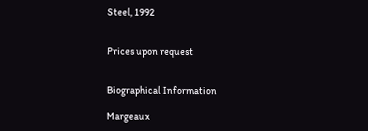Steel, 1992


Prices upon request


Biographical Information

Margeaux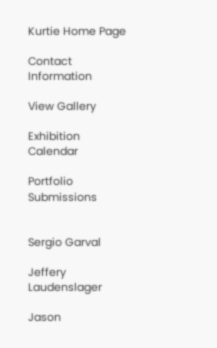Kurtie Home Page

Contact Information

View Gallery

Exhibition Calendar

Portfolio Submissions


Sergio Garval

Jeffery Laudenslager

Jason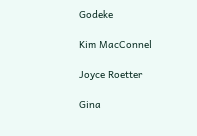Godeke

Kim MacConnel

Joyce Roetter

Gina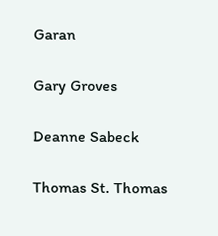Garan

Gary Groves

Deanne Sabeck

Thomas St. Thomas